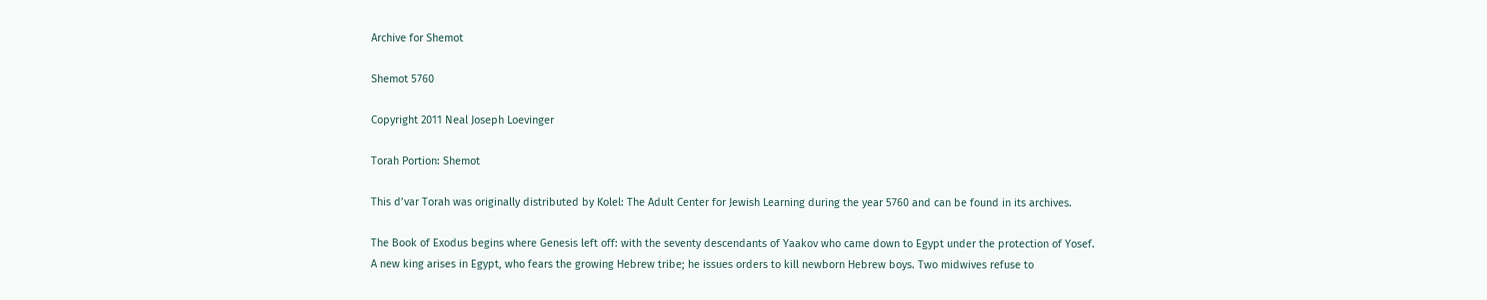Archive for Shemot

Shemot 5760

Copyright 2011 Neal Joseph Loevinger

Torah Portion: Shemot

This d’var Torah was originally distributed by Kolel: The Adult Center for Jewish Learning during the year 5760 and can be found in its archives.

The Book of Exodus begins where Genesis left off: with the seventy descendants of Yaakov who came down to Egypt under the protection of Yosef. A new king arises in Egypt, who fears the growing Hebrew tribe; he issues orders to kill newborn Hebrew boys. Two midwives refuse to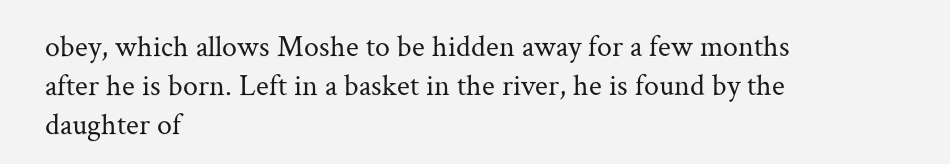obey, which allows Moshe to be hidden away for a few months after he is born. Left in a basket in the river, he is found by the daughter of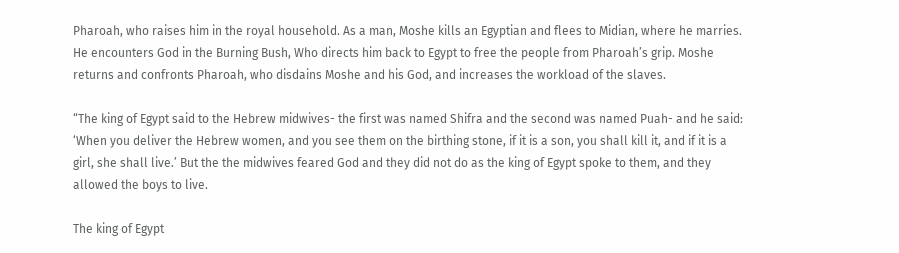Pharoah, who raises him in the royal household. As a man, Moshe kills an Egyptian and flees to Midian, where he marries. He encounters God in the Burning Bush, Who directs him back to Egypt to free the people from Pharoah’s grip. Moshe returns and confronts Pharoah, who disdains Moshe and his God, and increases the workload of the slaves.

“The king of Egypt said to the Hebrew midwives- the first was named Shifra and the second was named Puah- and he said: ‘When you deliver the Hebrew women, and you see them on the birthing stone, if it is a son, you shall kill it, and if it is a girl, she shall live.’ But the the midwives feared God and they did not do as the king of Egypt spoke to them, and they allowed the boys to live.

The king of Egypt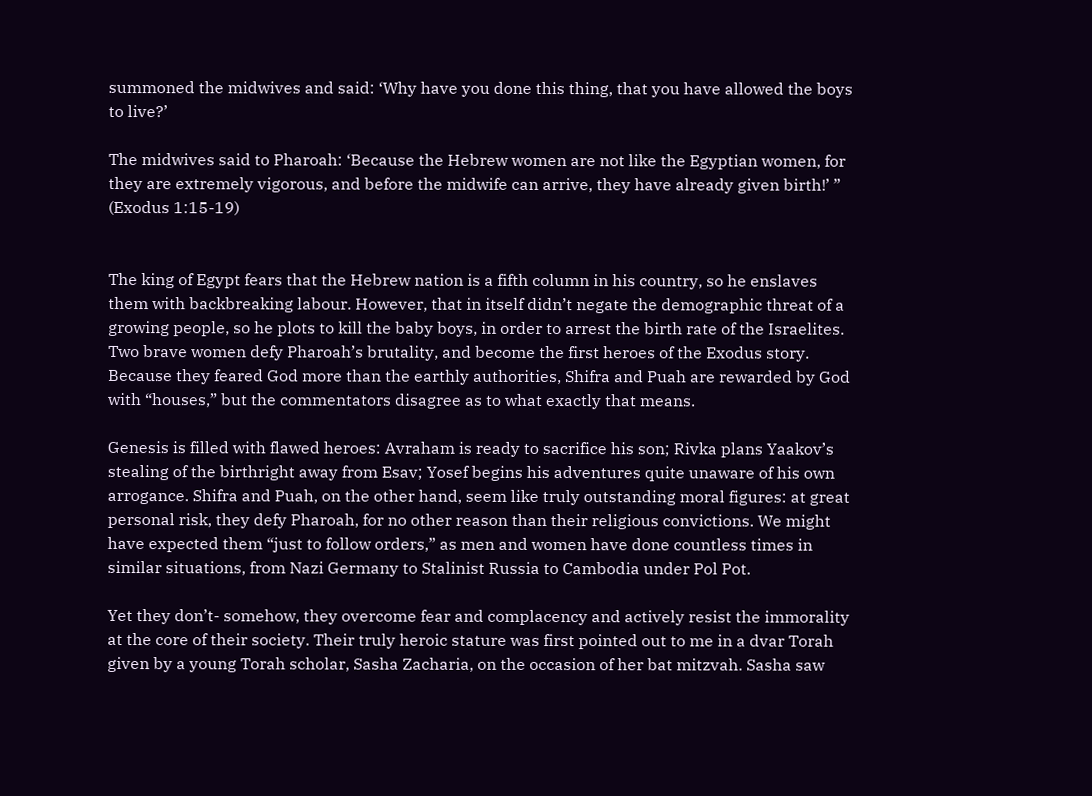summoned the midwives and said: ‘Why have you done this thing, that you have allowed the boys to live?’

The midwives said to Pharoah: ‘Because the Hebrew women are not like the Egyptian women, for they are extremely vigorous, and before the midwife can arrive, they have already given birth!’ ” (Exodus 1:15-19)


The king of Egypt fears that the Hebrew nation is a fifth column in his country, so he enslaves them with backbreaking labour. However, that in itself didn’t negate the demographic threat of a growing people, so he plots to kill the baby boys, in order to arrest the birth rate of the Israelites. Two brave women defy Pharoah’s brutality, and become the first heroes of the Exodus story. Because they feared God more than the earthly authorities, Shifra and Puah are rewarded by God with “houses,” but the commentators disagree as to what exactly that means.

Genesis is filled with flawed heroes: Avraham is ready to sacrifice his son; Rivka plans Yaakov’s stealing of the birthright away from Esav; Yosef begins his adventures quite unaware of his own arrogance. Shifra and Puah, on the other hand, seem like truly outstanding moral figures: at great personal risk, they defy Pharoah, for no other reason than their religious convictions. We might have expected them “just to follow orders,” as men and women have done countless times in similar situations, from Nazi Germany to Stalinist Russia to Cambodia under Pol Pot.

Yet they don’t- somehow, they overcome fear and complacency and actively resist the immorality at the core of their society. Their truly heroic stature was first pointed out to me in a dvar Torah given by a young Torah scholar, Sasha Zacharia, on the occasion of her bat mitzvah. Sasha saw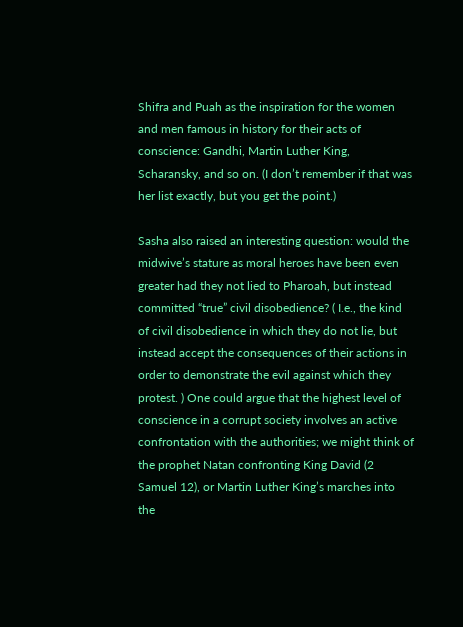Shifra and Puah as the inspiration for the women and men famous in history for their acts of conscience: Gandhi, Martin Luther King, Scharansky, and so on. (I don’t remember if that was her list exactly, but you get the point.)

Sasha also raised an interesting question: would the midwive’s stature as moral heroes have been even greater had they not lied to Pharoah, but instead committed “true” civil disobedience? ( I.e., the kind of civil disobedience in which they do not lie, but instead accept the consequences of their actions in order to demonstrate the evil against which they protest. ) One could argue that the highest level of conscience in a corrupt society involves an active confrontation with the authorities; we might think of the prophet Natan confronting King David (2 Samuel 12), or Martin Luther King’s marches into the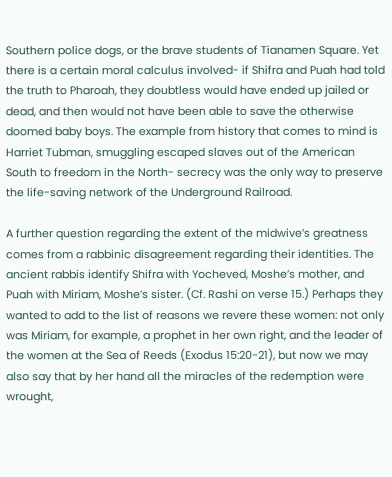Southern police dogs, or the brave students of Tianamen Square. Yet there is a certain moral calculus involved- if Shifra and Puah had told the truth to Pharoah, they doubtless would have ended up jailed or dead, and then would not have been able to save the otherwise doomed baby boys. The example from history that comes to mind is Harriet Tubman, smuggling escaped slaves out of the American South to freedom in the North- secrecy was the only way to preserve the life-saving network of the Underground Railroad.

A further question regarding the extent of the midwive’s greatness comes from a rabbinic disagreement regarding their identities. The ancient rabbis identify Shifra with Yocheved, Moshe’s mother, and Puah with Miriam, Moshe’s sister. (Cf. Rashi on verse 15.) Perhaps they wanted to add to the list of reasons we revere these women: not only was Miriam, for example, a prophet in her own right, and the leader of the women at the Sea of Reeds (Exodus 15:20-21), but now we may also say that by her hand all the miracles of the redemption were wrought,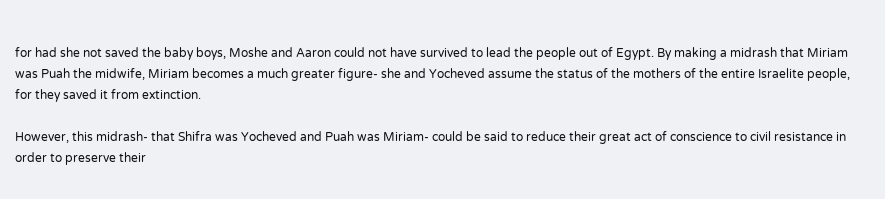for had she not saved the baby boys, Moshe and Aaron could not have survived to lead the people out of Egypt. By making a midrash that Miriam was Puah the midwife, Miriam becomes a much greater figure- she and Yocheved assume the status of the mothers of the entire Israelite people, for they saved it from extinction.

However, this midrash- that Shifra was Yocheved and Puah was Miriam- could be said to reduce their great act of conscience to civil resistance in order to preserve their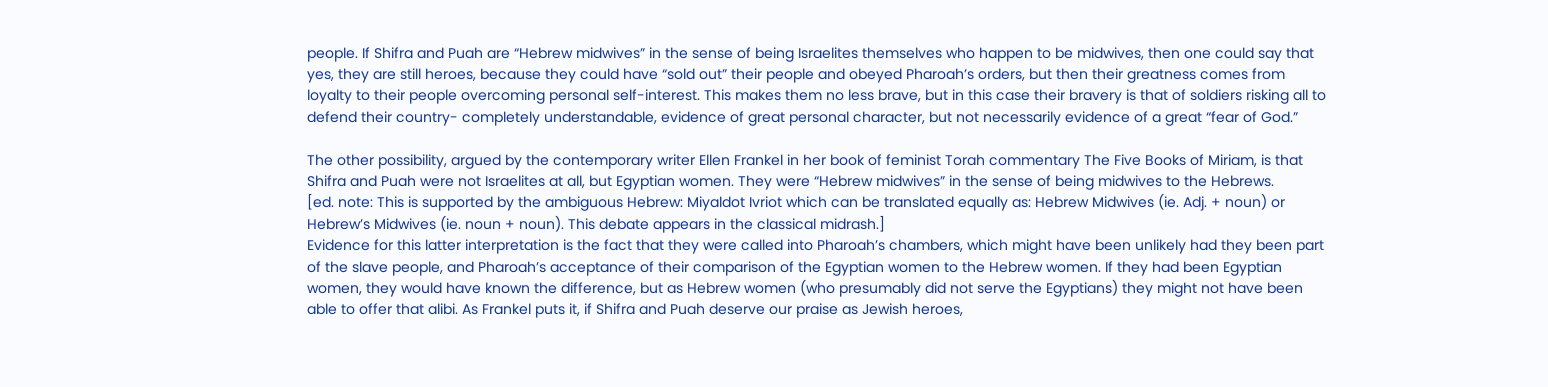people. If Shifra and Puah are “Hebrew midwives” in the sense of being Israelites themselves who happen to be midwives, then one could say that yes, they are still heroes, because they could have “sold out” their people and obeyed Pharoah’s orders, but then their greatness comes from loyalty to their people overcoming personal self-interest. This makes them no less brave, but in this case their bravery is that of soldiers risking all to defend their country- completely understandable, evidence of great personal character, but not necessarily evidence of a great “fear of God.”

The other possibility, argued by the contemporary writer Ellen Frankel in her book of feminist Torah commentary The Five Books of Miriam, is that Shifra and Puah were not Israelites at all, but Egyptian women. They were “Hebrew midwives” in the sense of being midwives to the Hebrews.
[ed. note: This is supported by the ambiguous Hebrew: Miyaldot Ivriot which can be translated equally as: Hebrew Midwives (ie. Adj. + noun) or Hebrew’s Midwives (ie. noun + noun). This debate appears in the classical midrash.]
Evidence for this latter interpretation is the fact that they were called into Pharoah’s chambers, which might have been unlikely had they been part of the slave people, and Pharoah’s acceptance of their comparison of the Egyptian women to the Hebrew women. If they had been Egyptian women, they would have known the difference, but as Hebrew women (who presumably did not serve the Egyptians) they might not have been able to offer that alibi. As Frankel puts it, if Shifra and Puah deserve our praise as Jewish heroes,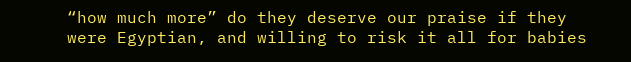“how much more” do they deserve our praise if they were Egyptian, and willing to risk it all for babies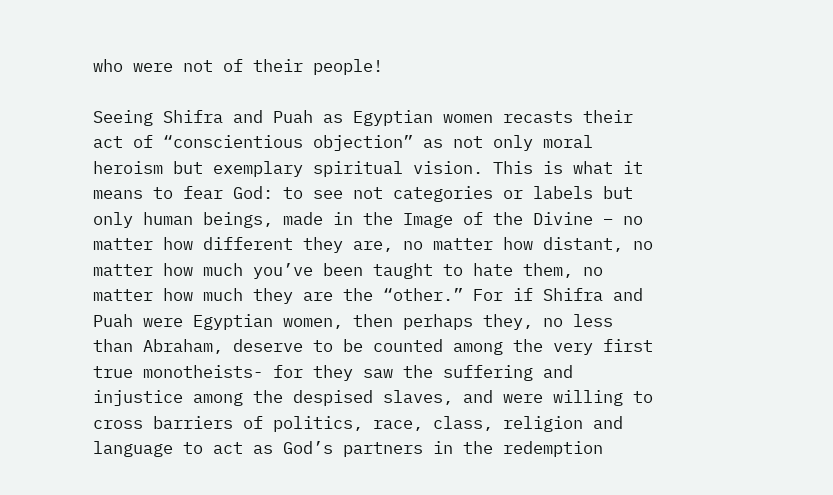who were not of their people!

Seeing Shifra and Puah as Egyptian women recasts their act of “conscientious objection” as not only moral heroism but exemplary spiritual vision. This is what it means to fear God: to see not categories or labels but only human beings, made in the Image of the Divine – no matter how different they are, no matter how distant, no matter how much you’ve been taught to hate them, no matter how much they are the “other.” For if Shifra and Puah were Egyptian women, then perhaps they, no less than Abraham, deserve to be counted among the very first true monotheists- for they saw the suffering and injustice among the despised slaves, and were willing to cross barriers of politics, race, class, religion and language to act as God’s partners in the redemption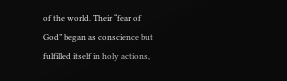of the world. Their “fear of God” began as conscience but fulfilled itself in holy actions,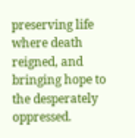preserving life where death reigned, and bringing hope to the desperately oppressed.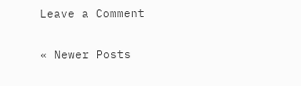Leave a Comment

« Newer Posts